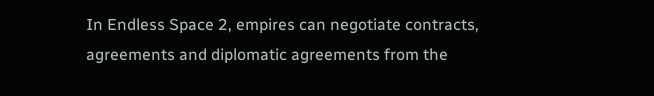In Endless Space 2, empires can negotiate contracts, agreements and diplomatic agreements from the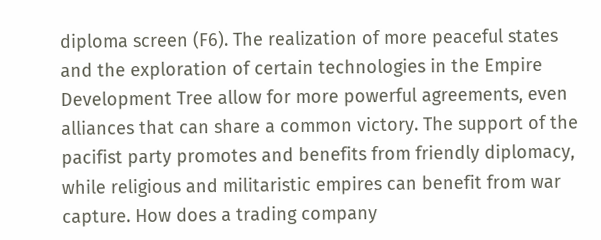diploma screen (F6). The realization of more peaceful states and the exploration of certain technologies in the Empire Development Tree allow for more powerful agreements, even alliances that can share a common victory. The support of the pacifist party promotes and benefits from friendly diplomacy, while religious and militaristic empires can benefit from war capture. How does a trading company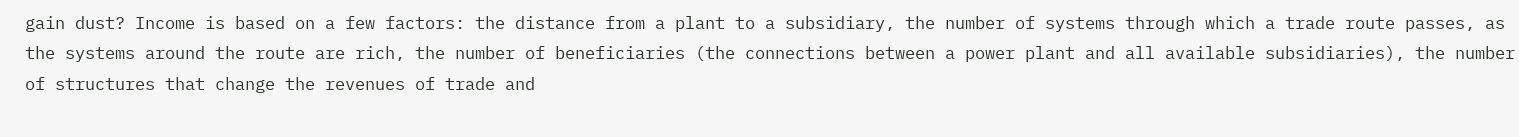gain dust? Income is based on a few factors: the distance from a plant to a subsidiary, the number of systems through which a trade route passes, as the systems around the route are rich, the number of beneficiaries (the connections between a power plant and all available subsidiaries), the number of structures that change the revenues of trade and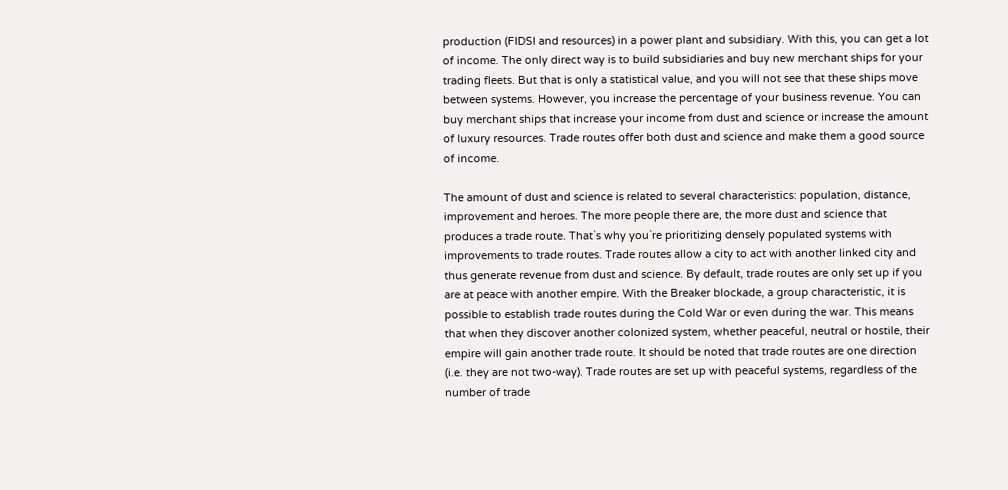production (FIDSI and resources) in a power plant and subsidiary. With this, you can get a lot of income. The only direct way is to build subsidiaries and buy new merchant ships for your trading fleets. But that is only a statistical value, and you will not see that these ships move between systems. However, you increase the percentage of your business revenue. You can buy merchant ships that increase your income from dust and science or increase the amount of luxury resources. Trade routes offer both dust and science and make them a good source of income.

The amount of dust and science is related to several characteristics: population, distance, improvement and heroes. The more people there are, the more dust and science that produces a trade route. That`s why you`re prioritizing densely populated systems with improvements to trade routes. Trade routes allow a city to act with another linked city and thus generate revenue from dust and science. By default, trade routes are only set up if you are at peace with another empire. With the Breaker blockade, a group characteristic, it is possible to establish trade routes during the Cold War or even during the war. This means that when they discover another colonized system, whether peaceful, neutral or hostile, their empire will gain another trade route. It should be noted that trade routes are one direction (i.e. they are not two-way). Trade routes are set up with peaceful systems, regardless of the number of trade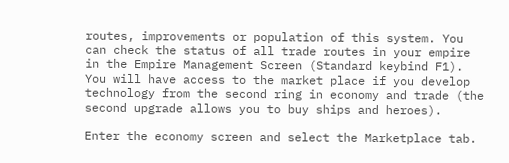routes, improvements or population of this system. You can check the status of all trade routes in your empire in the Empire Management Screen (Standard keybind F1). You will have access to the market place if you develop technology from the second ring in economy and trade (the second upgrade allows you to buy ships and heroes).

Enter the economy screen and select the Marketplace tab.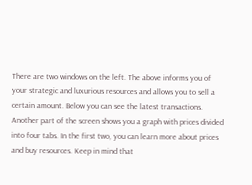There are two windows on the left. The above informs you of your strategic and luxurious resources and allows you to sell a certain amount. Below you can see the latest transactions. Another part of the screen shows you a graph with prices divided into four tabs. In the first two, you can learn more about prices and buy resources. Keep in mind that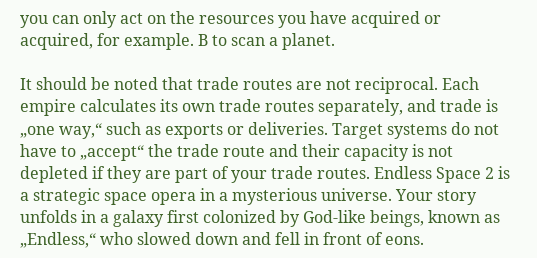you can only act on the resources you have acquired or acquired, for example. B to scan a planet.

It should be noted that trade routes are not reciprocal. Each empire calculates its own trade routes separately, and trade is „one way,“ such as exports or deliveries. Target systems do not have to „accept“ the trade route and their capacity is not depleted if they are part of your trade routes. Endless Space 2 is a strategic space opera in a mysterious universe. Your story unfolds in a galaxy first colonized by God-like beings, known as „Endless,“ who slowed down and fell in front of eons.